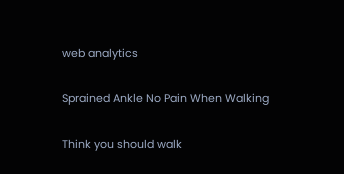web analytics

Sprained Ankle No Pain When Walking

Think you should walk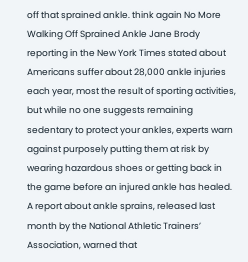off that sprained ankle. think again No More Walking Off Sprained Ankle Jane Brody reporting in the New York Times stated about Americans suffer about 28,000 ankle injuries each year, most the result of sporting activities, but while no one suggests remaining sedentary to protect your ankles, experts warn against purposely putting them at risk by wearing hazardous shoes or getting back in the game before an injured ankle has healed. A report about ankle sprains, released last month by the National Athletic Trainers’ Association, warned that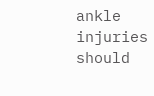ankle injuries should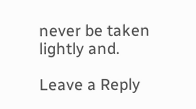never be taken lightly and.

Leave a Reply